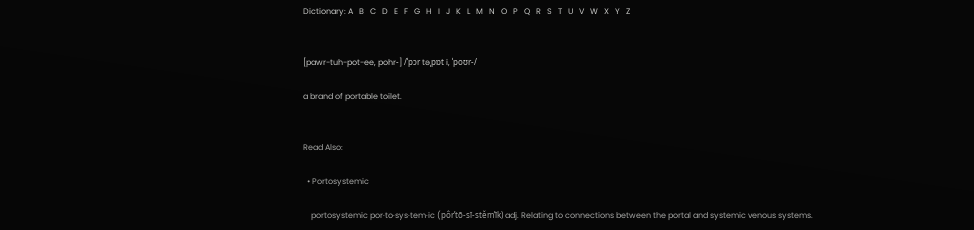Dictionary: A   B   C   D   E   F   G   H   I   J   K   L   M   N   O   P   Q   R   S   T   U   V   W   X   Y   Z


[pawr-tuh-pot-ee, pohr‐] /ˈpɔr təˌpɒt i, ˈpoʊr‐/

a brand of portable toilet.


Read Also:

  • Portosystemic

    portosystemic por·to·sys·tem·ic (pôr’tō-sĭ-stěm’ĭk) adj. Relating to connections between the portal and systemic venous systems.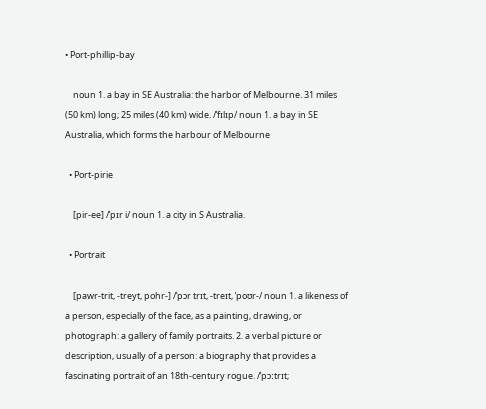• Port-phillip-bay

    noun 1. a bay in SE Australia: the harbor of Melbourne. 31 miles (50 km) long; 25 miles (40 km) wide. /ˈfɪlɪp/ noun 1. a bay in SE Australia, which forms the harbour of Melbourne

  • Port-pirie

    [pir-ee] /ˈpɪr i/ noun 1. a city in S Australia.

  • Portrait

    [pawr-trit, -treyt, pohr-] /ˈpɔr trɪt, -treɪt, ˈpoʊr-/ noun 1. a likeness of a person, especially of the face, as a painting, drawing, or photograph: a gallery of family portraits. 2. a verbal picture or description, usually of a person: a biography that provides a fascinating portrait of an 18th-century rogue. /ˈpɔːtrɪt;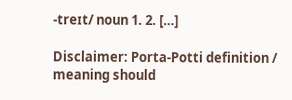-treɪt/ noun 1. 2. […]

Disclaimer: Porta-Potti definition / meaning should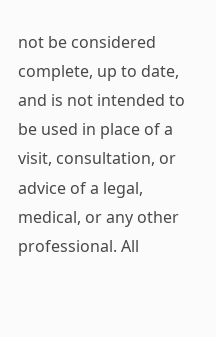not be considered complete, up to date, and is not intended to be used in place of a visit, consultation, or advice of a legal, medical, or any other professional. All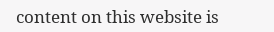content on this website is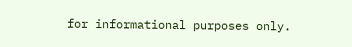for informational purposes only.